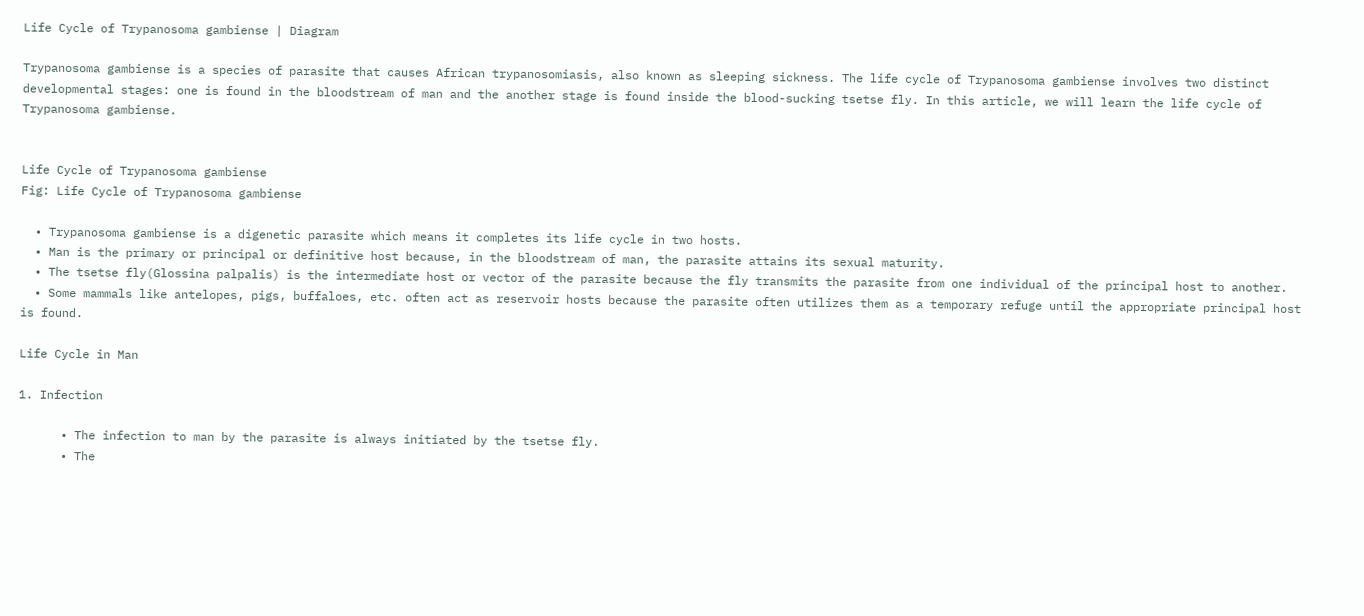Life Cycle of Trypanosoma gambiense | Diagram

Trypanosoma gambiense is a species of parasite that causes African trypanosomiasis, also known as sleeping sickness. The life cycle of Trypanosoma gambiense involves two distinct developmental stages: one is found in the bloodstream of man and the another stage is found inside the blood-sucking tsetse fly. In this article, we will learn the life cycle of Trypanosoma gambiense.


Life Cycle of Trypanosoma gambiense
Fig: Life Cycle of Trypanosoma gambiense

  • Trypanosoma gambiense is a digenetic parasite which means it completes its life cycle in two hosts.
  • Man is the primary or principal or definitive host because, in the bloodstream of man, the parasite attains its sexual maturity.
  • The tsetse fly(Glossina palpalis) is the intermediate host or vector of the parasite because the fly transmits the parasite from one individual of the principal host to another.
  • Some mammals like antelopes, pigs, buffaloes, etc. often act as reservoir hosts because the parasite often utilizes them as a temporary refuge until the appropriate principal host is found.

Life Cycle in Man

1. Infection

      • The infection to man by the parasite is always initiated by the tsetse fly.
      • The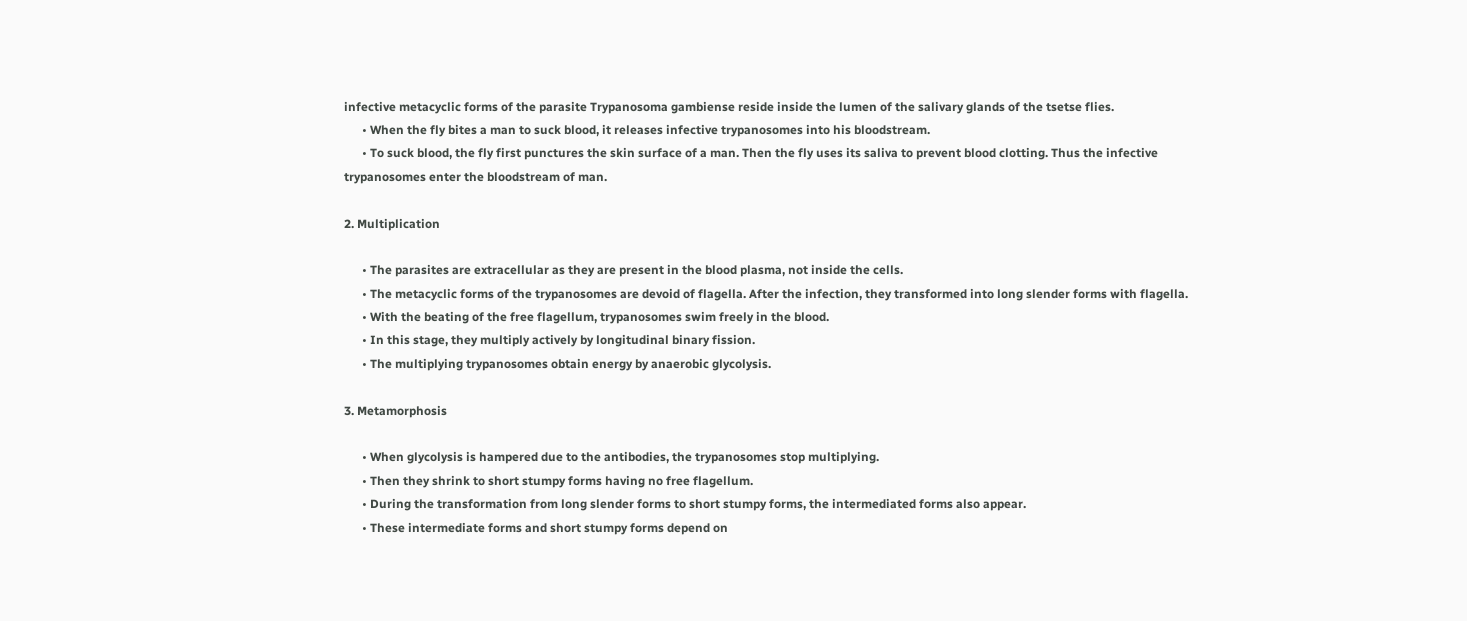infective metacyclic forms of the parasite Trypanosoma gambiense reside inside the lumen of the salivary glands of the tsetse flies.
      • When the fly bites a man to suck blood, it releases infective trypanosomes into his bloodstream.
      • To suck blood, the fly first punctures the skin surface of a man. Then the fly uses its saliva to prevent blood clotting. Thus the infective trypanosomes enter the bloodstream of man.

2. Multiplication

      • The parasites are extracellular as they are present in the blood plasma, not inside the cells.
      • The metacyclic forms of the trypanosomes are devoid of flagella. After the infection, they transformed into long slender forms with flagella.
      • With the beating of the free flagellum, trypanosomes swim freely in the blood.
      • In this stage, they multiply actively by longitudinal binary fission.
      • The multiplying trypanosomes obtain energy by anaerobic glycolysis.

3. Metamorphosis

      • When glycolysis is hampered due to the antibodies, the trypanosomes stop multiplying.
      • Then they shrink to short stumpy forms having no free flagellum.
      • During the transformation from long slender forms to short stumpy forms, the intermediated forms also appear.
      • These intermediate forms and short stumpy forms depend on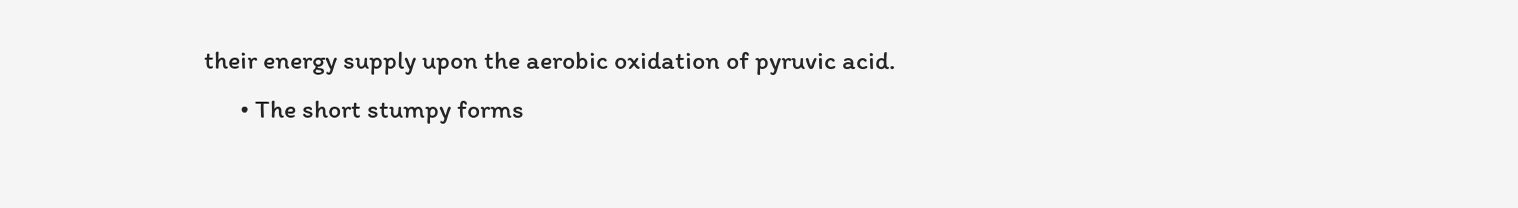their energy supply upon the aerobic oxidation of pyruvic acid.
      • The short stumpy forms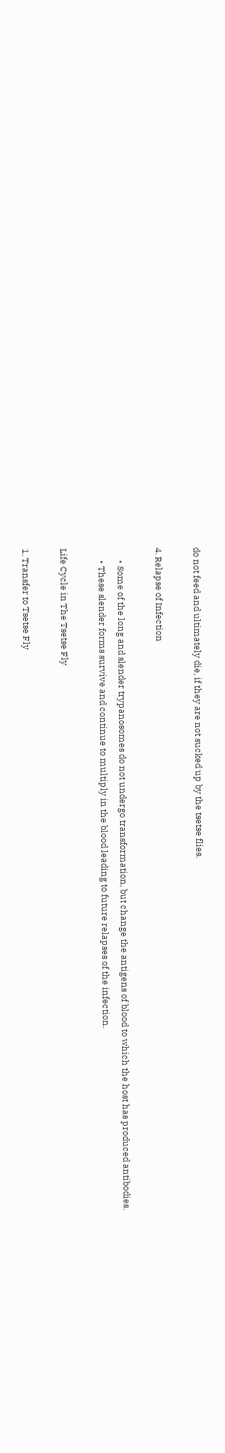do not feed and ultimately die, if they are not sucked up by the tsetse flies.

4. Relapse of Infection

      • Some of the long and slender trypanosomes do not undergo transformation, but change the antigens of blood to which the host has produced antibodies.
      • These slender forms survive and continue to multiply in the blood leading to future relapses of the infection.

Life Cycle in The Tsetse Fly

1. Transfer to Tsetse Fly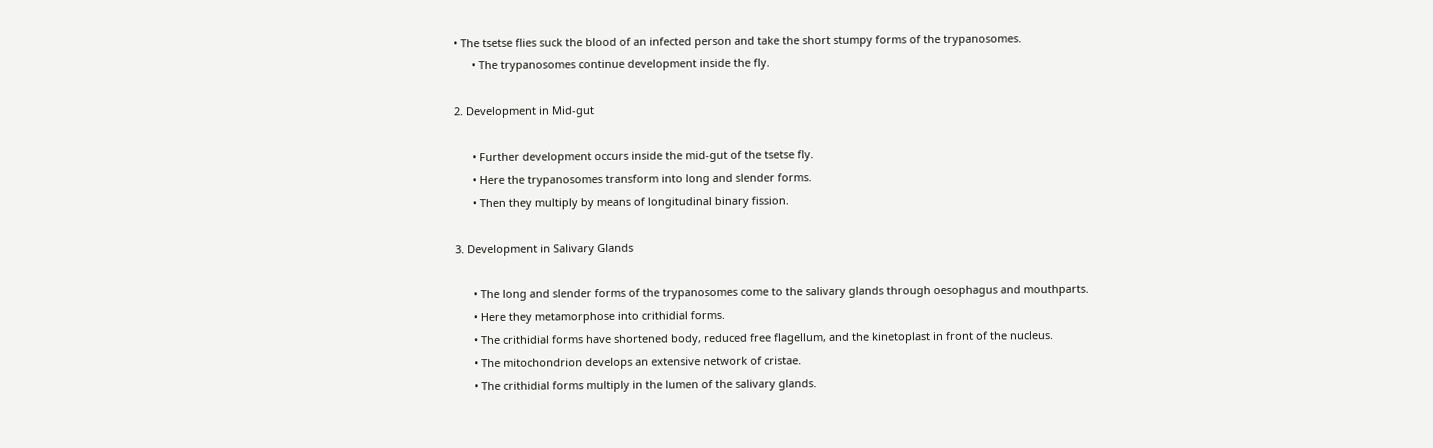• The tsetse flies suck the blood of an infected person and take the short stumpy forms of the trypanosomes.
      • The trypanosomes continue development inside the fly.

2. Development in Mid-gut

      • Further development occurs inside the mid-gut of the tsetse fly.
      • Here the trypanosomes transform into long and slender forms.
      • Then they multiply by means of longitudinal binary fission.

3. Development in Salivary Glands

      • The long and slender forms of the trypanosomes come to the salivary glands through oesophagus and mouthparts.
      • Here they metamorphose into crithidial forms.
      • The crithidial forms have shortened body, reduced free flagellum, and the kinetoplast in front of the nucleus.
      • The mitochondrion develops an extensive network of cristae.
      • The crithidial forms multiply in the lumen of the salivary glands.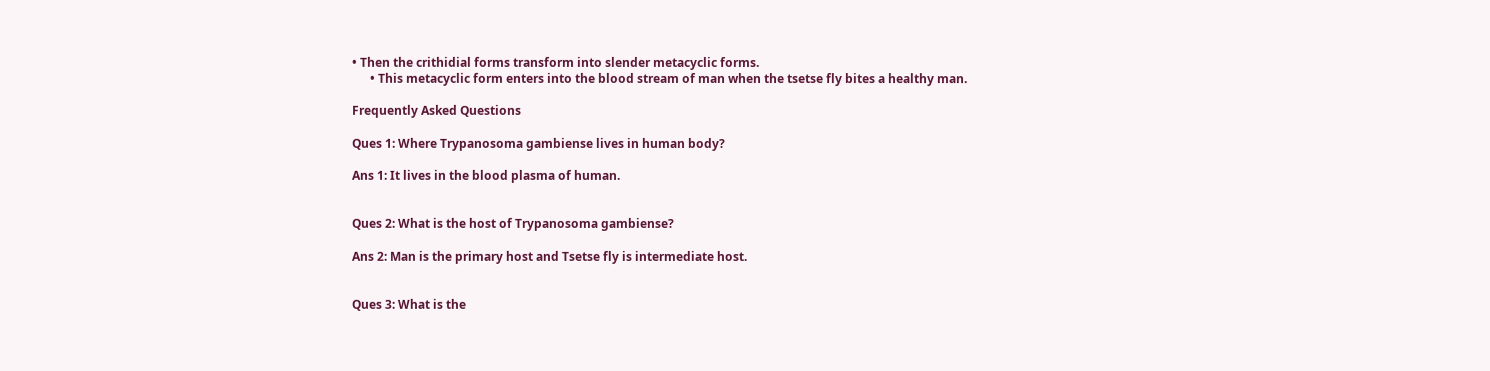• Then the crithidial forms transform into slender metacyclic forms.
      • This metacyclic form enters into the blood stream of man when the tsetse fly bites a healthy man.

Frequently Asked Questions

Ques 1: Where Trypanosoma gambiense lives in human body?

Ans 1: It lives in the blood plasma of human.


Ques 2: What is the host of Trypanosoma gambiense?

Ans 2: Man is the primary host and Tsetse fly is intermediate host.


Ques 3: What is the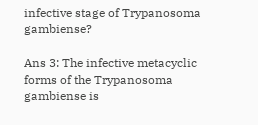infective stage of Trypanosoma gambiense?

Ans 3: The infective metacyclic forms of the Trypanosoma gambiense is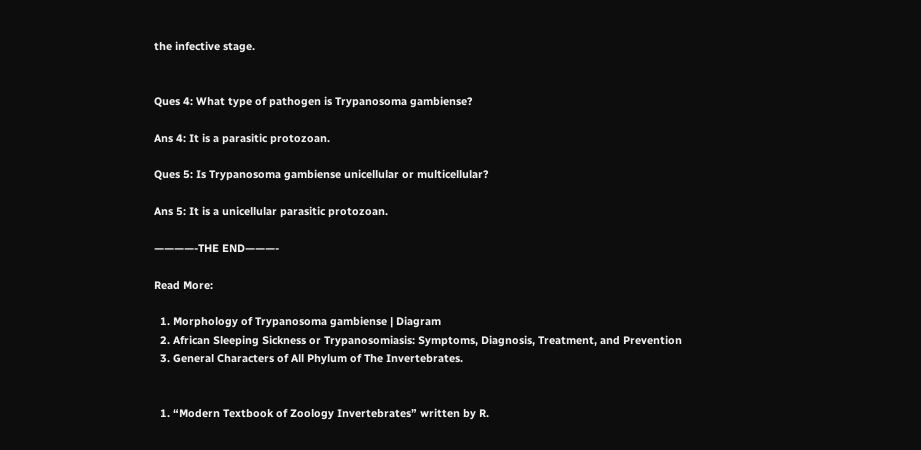the infective stage.


Ques 4: What type of pathogen is Trypanosoma gambiense?

Ans 4: It is a parasitic protozoan.

Ques 5: Is Trypanosoma gambiense unicellular or multicellular?

Ans 5: It is a unicellular parasitic protozoan.

————-THE END———-

Read More:

  1. Morphology of Trypanosoma gambiense | Diagram
  2. African Sleeping Sickness or Trypanosomiasis: Symptoms, Diagnosis, Treatment, and Prevention
  3. General Characters of All Phylum of The Invertebrates.


  1. “Modern Textbook of Zoology Invertebrates” written by R.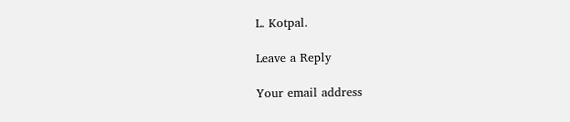L. Kotpal.

Leave a Reply

Your email address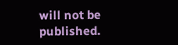will not be published.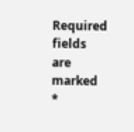Required fields are marked *